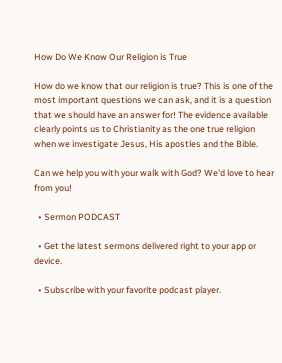How Do We Know Our Religion is True

How do we know that our religion is true? This is one of the most important questions we can ask, and it is a question that we should have an answer for! The evidence available clearly points us to Christianity as the one true religion when we investigate Jesus, His apostles and the Bible.

Can we help you with your walk with God? We'd love to hear from you!

  • Sermon PODCAST

  • Get the latest sermons delivered right to your app or device.

  • Subscribe with your favorite podcast player.